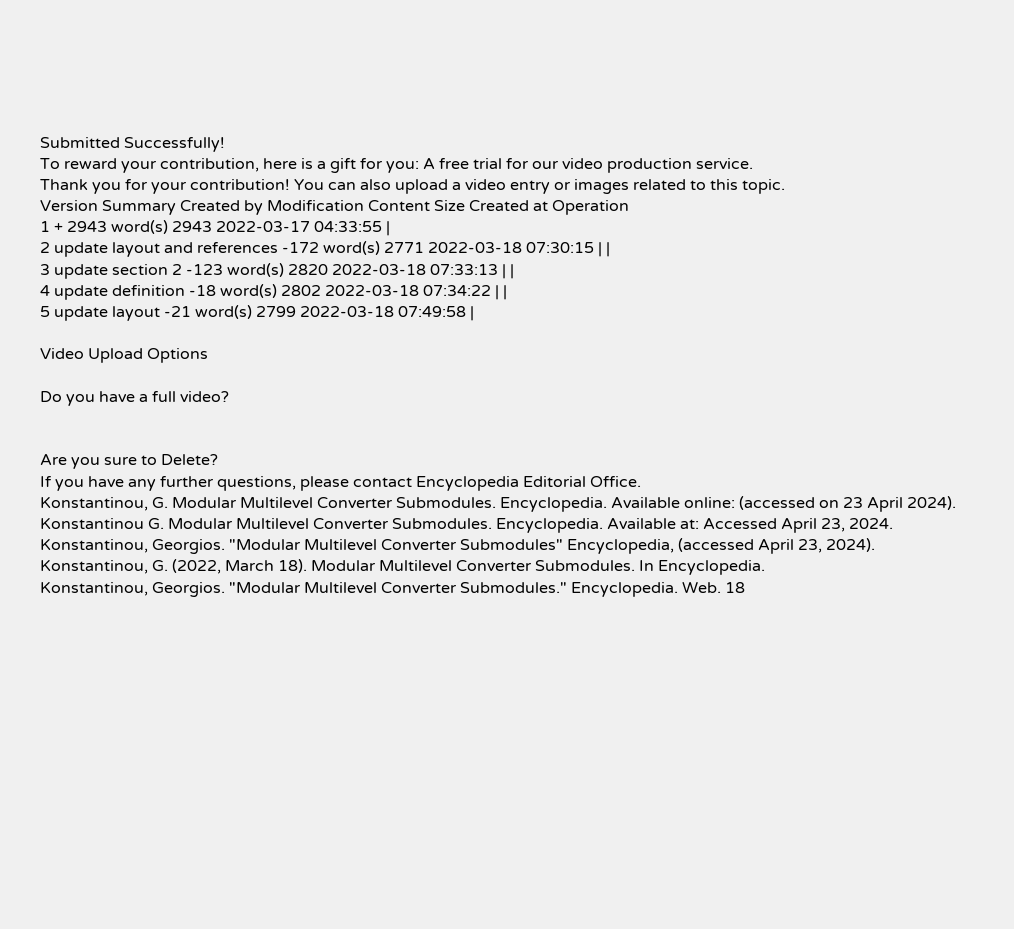Submitted Successfully!
To reward your contribution, here is a gift for you: A free trial for our video production service.
Thank you for your contribution! You can also upload a video entry or images related to this topic.
Version Summary Created by Modification Content Size Created at Operation
1 + 2943 word(s) 2943 2022-03-17 04:33:55 |
2 update layout and references -172 word(s) 2771 2022-03-18 07:30:15 | |
3 update section 2 -123 word(s) 2820 2022-03-18 07:33:13 | |
4 update definition -18 word(s) 2802 2022-03-18 07:34:22 | |
5 update layout -21 word(s) 2799 2022-03-18 07:49:58 |

Video Upload Options

Do you have a full video?


Are you sure to Delete?
If you have any further questions, please contact Encyclopedia Editorial Office.
Konstantinou, G. Modular Multilevel Converter Submodules. Encyclopedia. Available online: (accessed on 23 April 2024).
Konstantinou G. Modular Multilevel Converter Submodules. Encyclopedia. Available at: Accessed April 23, 2024.
Konstantinou, Georgios. "Modular Multilevel Converter Submodules" Encyclopedia, (accessed April 23, 2024).
Konstantinou, G. (2022, March 18). Modular Multilevel Converter Submodules. In Encyclopedia.
Konstantinou, Georgios. "Modular Multilevel Converter Submodules." Encyclopedia. Web. 18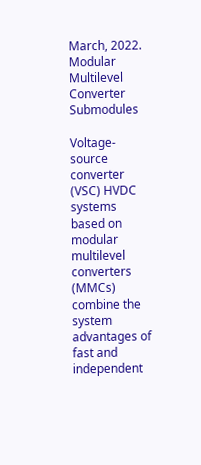March, 2022.
Modular Multilevel Converter Submodules

Voltage-source converter (VSC) HVDC systems based on modular multilevel converters (MMCs) combine the system advantages of fast and independent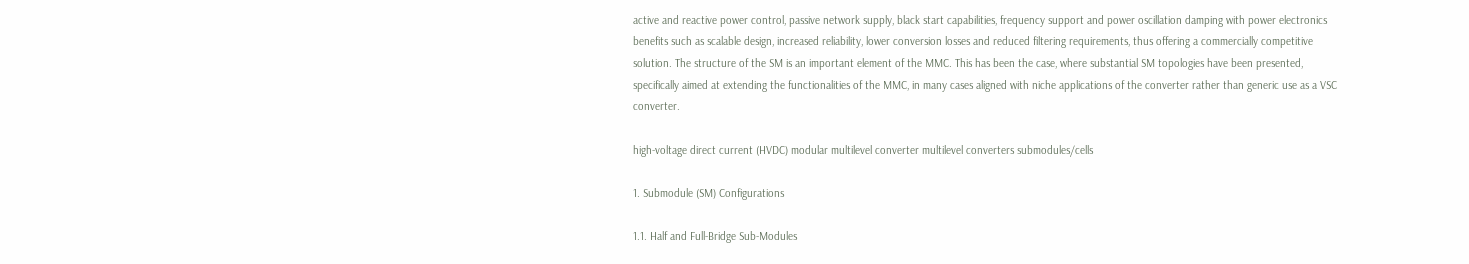active and reactive power control, passive network supply, black start capabilities, frequency support and power oscillation damping with power electronics benefits such as scalable design, increased reliability, lower conversion losses and reduced filtering requirements, thus offering a commercially competitive solution. The structure of the SM is an important element of the MMC. This has been the case, where substantial SM topologies have been presented, specifically aimed at extending the functionalities of the MMC, in many cases aligned with niche applications of the converter rather than generic use as a VSC converter.

high-voltage direct current (HVDC) modular multilevel converter multilevel converters submodules/cells

1. Submodule (SM) Configurations

1.1. Half and Full-Bridge Sub-Modules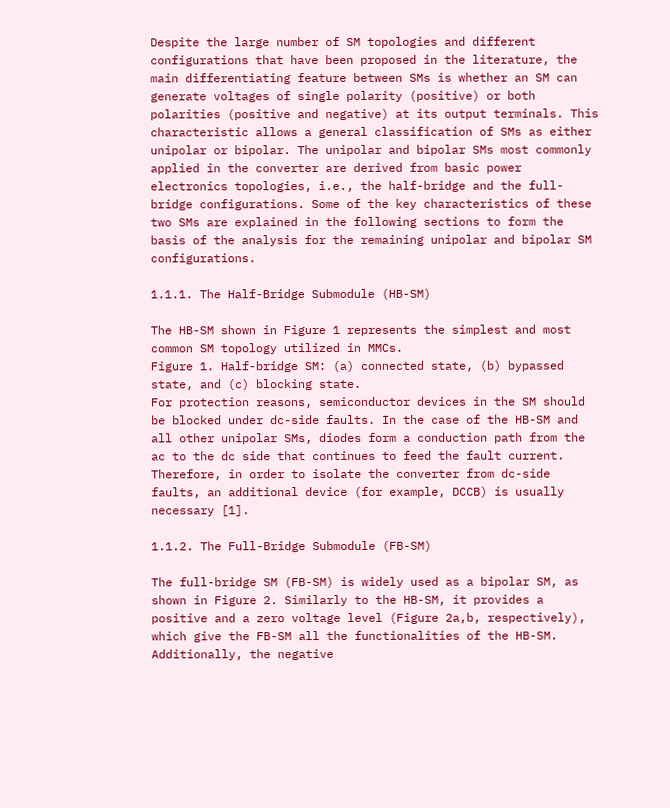Despite the large number of SM topologies and different configurations that have been proposed in the literature, the main differentiating feature between SMs is whether an SM can generate voltages of single polarity (positive) or both polarities (positive and negative) at its output terminals. This characteristic allows a general classification of SMs as either unipolar or bipolar. The unipolar and bipolar SMs most commonly applied in the converter are derived from basic power electronics topologies, i.e., the half-bridge and the full-bridge configurations. Some of the key characteristics of these two SMs are explained in the following sections to form the basis of the analysis for the remaining unipolar and bipolar SM configurations.

1.1.1. The Half-Bridge Submodule (HB-SM)

The HB-SM shown in Figure 1 represents the simplest and most common SM topology utilized in MMCs.
Figure 1. Half-bridge SM: (a) connected state, (b) bypassed state, and (c) blocking state.
For protection reasons, semiconductor devices in the SM should be blocked under dc-side faults. In the case of the HB-SM and all other unipolar SMs, diodes form a conduction path from the ac to the dc side that continues to feed the fault current. Therefore, in order to isolate the converter from dc-side faults, an additional device (for example, DCCB) is usually necessary [1].

1.1.2. The Full-Bridge Submodule (FB-SM)

The full-bridge SM (FB-SM) is widely used as a bipolar SM, as shown in Figure 2. Similarly to the HB-SM, it provides a positive and a zero voltage level (Figure 2a,b, respectively), which give the FB-SM all the functionalities of the HB-SM. Additionally, the negative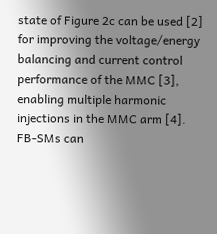state of Figure 2c can be used [2] for improving the voltage/energy balancing and current control performance of the MMC [3], enabling multiple harmonic injections in the MMC arm [4]. FB-SMs can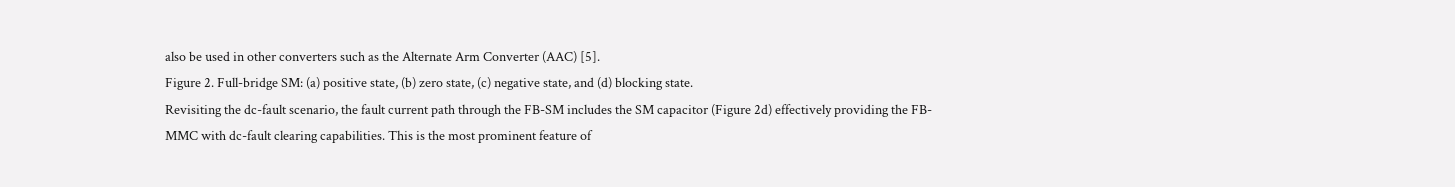also be used in other converters such as the Alternate Arm Converter (AAC) [5].
Figure 2. Full-bridge SM: (a) positive state, (b) zero state, (c) negative state, and (d) blocking state.
Revisiting the dc-fault scenario, the fault current path through the FB-SM includes the SM capacitor (Figure 2d) effectively providing the FB-MMC with dc-fault clearing capabilities. This is the most prominent feature of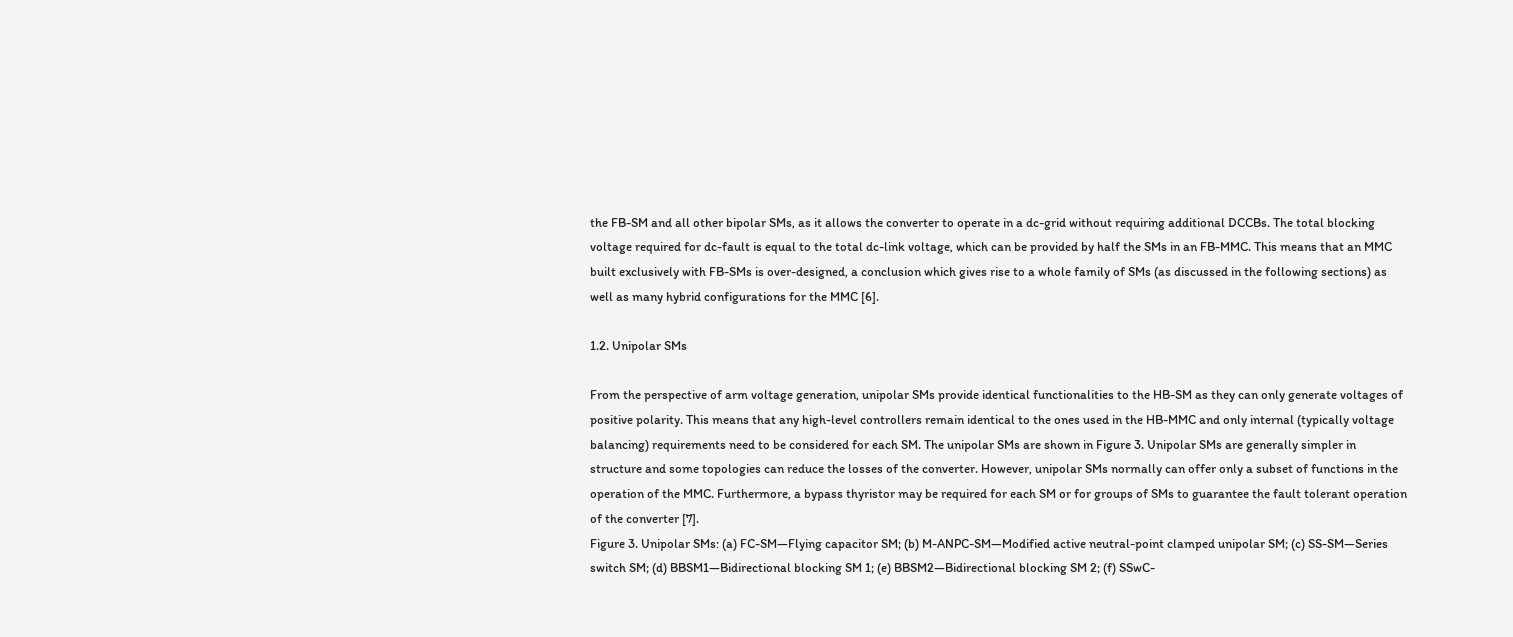the FB-SM and all other bipolar SMs, as it allows the converter to operate in a dc-grid without requiring additional DCCBs. The total blocking voltage required for dc-fault is equal to the total dc-link voltage, which can be provided by half the SMs in an FB-MMC. This means that an MMC built exclusively with FB-SMs is over-designed, a conclusion which gives rise to a whole family of SMs (as discussed in the following sections) as well as many hybrid configurations for the MMC [6].

1.2. Unipolar SMs

From the perspective of arm voltage generation, unipolar SMs provide identical functionalities to the HB-SM as they can only generate voltages of positive polarity. This means that any high-level controllers remain identical to the ones used in the HB-MMC and only internal (typically voltage balancing) requirements need to be considered for each SM. The unipolar SMs are shown in Figure 3. Unipolar SMs are generally simpler in structure and some topologies can reduce the losses of the converter. However, unipolar SMs normally can offer only a subset of functions in the operation of the MMC. Furthermore, a bypass thyristor may be required for each SM or for groups of SMs to guarantee the fault tolerant operation of the converter [7].
Figure 3. Unipolar SMs: (a) FC-SM—Flying capacitor SM; (b) M-ANPC-SM—Modified active neutral-point clamped unipolar SM; (c) SS-SM—Series switch SM; (d) BBSM1—Bidirectional blocking SM 1; (e) BBSM2—Bidirectional blocking SM 2; (f) SSwC-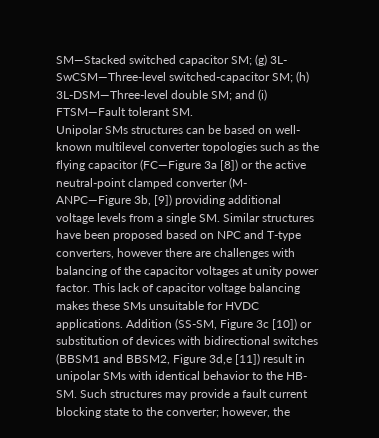SM—Stacked switched capacitor SM; (g) 3L-SwCSM—Three-level switched-capacitor SM; (h) 3L-DSM—Three-level double SM; and (i) FTSM—Fault tolerant SM.
Unipolar SMs structures can be based on well-known multilevel converter topologies such as the flying capacitor (FC—Figure 3a [8]) or the active neutral-point clamped converter (M-ANPC—Figure 3b, [9]) providing additional voltage levels from a single SM. Similar structures have been proposed based on NPC and T-type converters, however there are challenges with balancing of the capacitor voltages at unity power factor. This lack of capacitor voltage balancing makes these SMs unsuitable for HVDC applications. Addition (SS-SM, Figure 3c [10]) or substitution of devices with bidirectional switches (BBSM1 and BBSM2, Figure 3d,e [11]) result in unipolar SMs with identical behavior to the HB-SM. Such structures may provide a fault current blocking state to the converter; however, the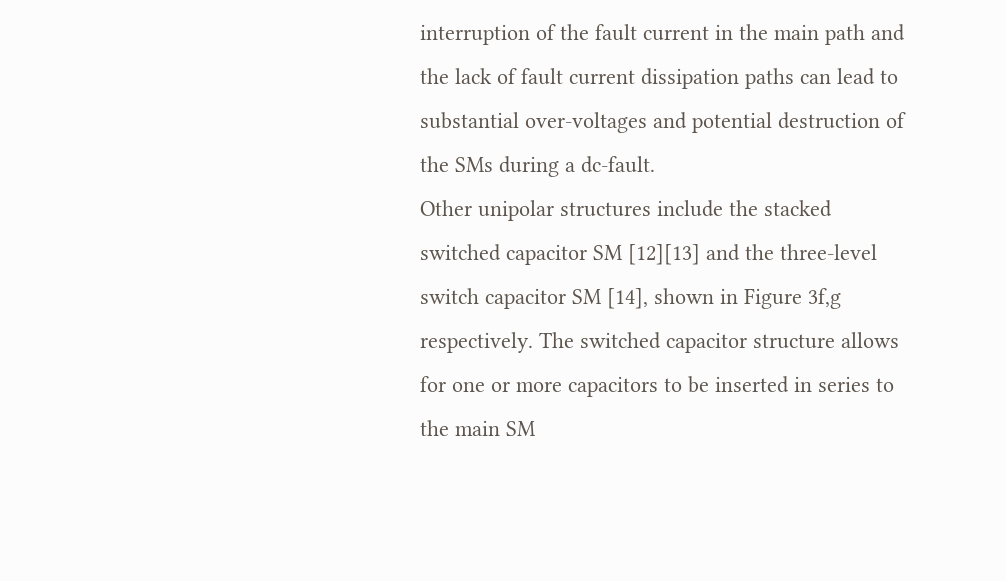interruption of the fault current in the main path and the lack of fault current dissipation paths can lead to substantial over-voltages and potential destruction of the SMs during a dc-fault.
Other unipolar structures include the stacked switched capacitor SM [12][13] and the three-level switch capacitor SM [14], shown in Figure 3f,g respectively. The switched capacitor structure allows for one or more capacitors to be inserted in series to the main SM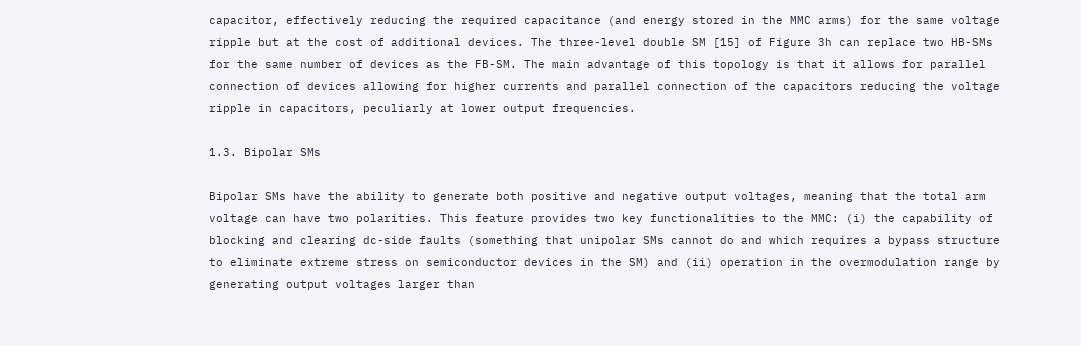capacitor, effectively reducing the required capacitance (and energy stored in the MMC arms) for the same voltage ripple but at the cost of additional devices. The three-level double SM [15] of Figure 3h can replace two HB-SMs for the same number of devices as the FB-SM. The main advantage of this topology is that it allows for parallel connection of devices allowing for higher currents and parallel connection of the capacitors reducing the voltage ripple in capacitors, peculiarly at lower output frequencies.

1.3. Bipolar SMs

Bipolar SMs have the ability to generate both positive and negative output voltages, meaning that the total arm voltage can have two polarities. This feature provides two key functionalities to the MMC: (i) the capability of blocking and clearing dc-side faults (something that unipolar SMs cannot do and which requires a bypass structure to eliminate extreme stress on semiconductor devices in the SM) and (ii) operation in the overmodulation range by generating output voltages larger than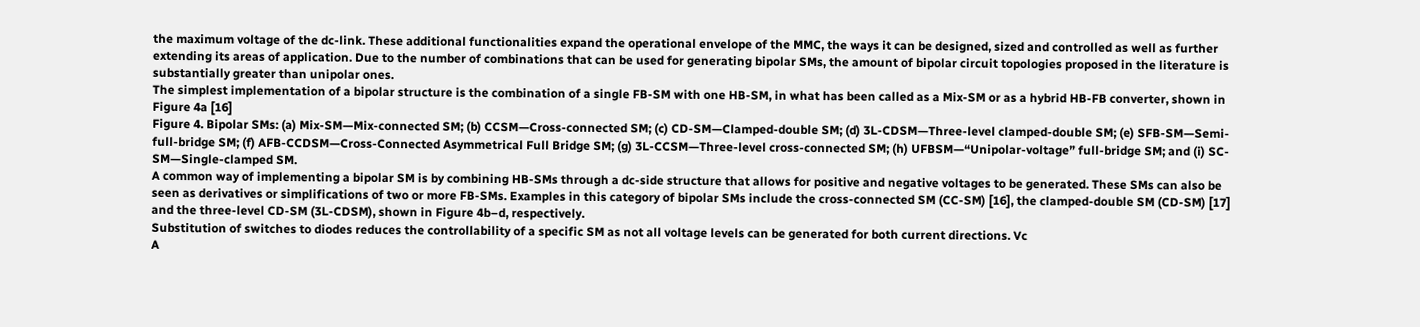the maximum voltage of the dc-link. These additional functionalities expand the operational envelope of the MMC, the ways it can be designed, sized and controlled as well as further extending its areas of application. Due to the number of combinations that can be used for generating bipolar SMs, the amount of bipolar circuit topologies proposed in the literature is substantially greater than unipolar ones.
The simplest implementation of a bipolar structure is the combination of a single FB-SM with one HB-SM, in what has been called as a Mix-SM or as a hybrid HB-FB converter, shown in Figure 4a [16]
Figure 4. Bipolar SMs: (a) Mix-SM—Mix-connected SM; (b) CCSM—Cross-connected SM; (c) CD-SM—Clamped-double SM; (d) 3L-CDSM—Three-level clamped-double SM; (e) SFB-SM—Semi-full-bridge SM; (f) AFB-CCDSM—Cross-Connected Asymmetrical Full Bridge SM; (g) 3L-CCSM—Three-level cross-connected SM; (h) UFBSM—“Unipolar-voltage” full-bridge SM; and (i) SC-SM—Single-clamped SM.
A common way of implementing a bipolar SM is by combining HB-SMs through a dc-side structure that allows for positive and negative voltages to be generated. These SMs can also be seen as derivatives or simplifications of two or more FB-SMs. Examples in this category of bipolar SMs include the cross-connected SM (CC-SM) [16], the clamped-double SM (CD-SM) [17] and the three-level CD-SM (3L-CDSM), shown in Figure 4b–d, respectively.
Substitution of switches to diodes reduces the controllability of a specific SM as not all voltage levels can be generated for both current directions. Vc
A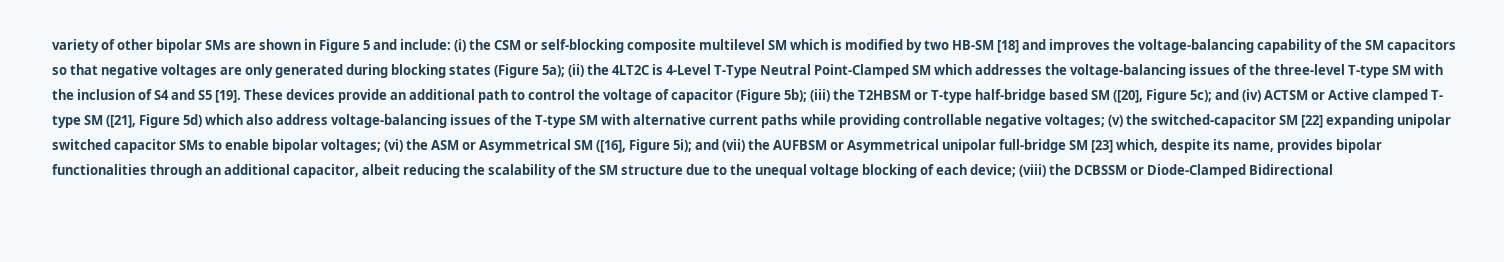variety of other bipolar SMs are shown in Figure 5 and include: (i) the CSM or self-blocking composite multilevel SM which is modified by two HB-SM [18] and improves the voltage-balancing capability of the SM capacitors so that negative voltages are only generated during blocking states (Figure 5a); (ii) the 4LT2C is 4-Level T-Type Neutral Point-Clamped SM which addresses the voltage-balancing issues of the three-level T-type SM with the inclusion of S4 and S5 [19]. These devices provide an additional path to control the voltage of capacitor (Figure 5b); (iii) the T2HBSM or T-type half-bridge based SM ([20], Figure 5c); and (iv) ACTSM or Active clamped T-type SM ([21], Figure 5d) which also address voltage-balancing issues of the T-type SM with alternative current paths while providing controllable negative voltages; (v) the switched-capacitor SM [22] expanding unipolar switched capacitor SMs to enable bipolar voltages; (vi) the ASM or Asymmetrical SM ([16], Figure 5i); and (vii) the AUFBSM or Asymmetrical unipolar full-bridge SM [23] which, despite its name, provides bipolar functionalities through an additional capacitor, albeit reducing the scalability of the SM structure due to the unequal voltage blocking of each device; (viii) the DCBSSM or Diode-Clamped Bidirectional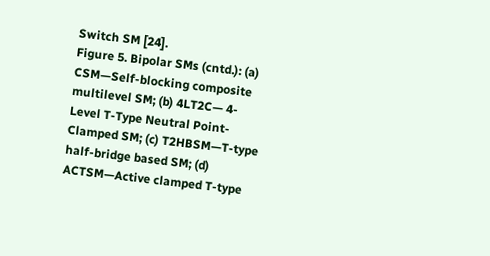Switch SM [24].
Figure 5. Bipolar SMs (cntd.): (a) CSM—Self-blocking composite multilevel SM; (b) 4LT2C— 4-Level T-Type Neutral Point-Clamped SM; (c) T2HBSM—T-type half-bridge based SM; (d) ACTSM—Active clamped T-type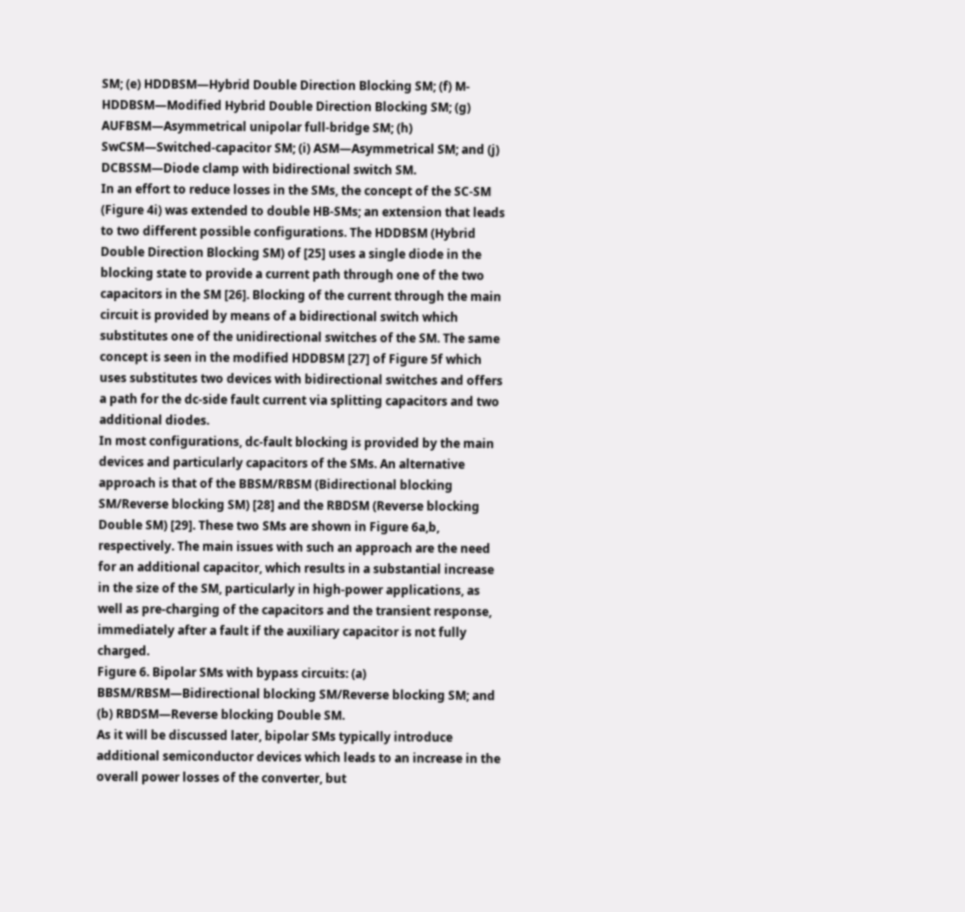SM; (e) HDDBSM—Hybrid Double Direction Blocking SM; (f) M-HDDBSM—Modified Hybrid Double Direction Blocking SM; (g) AUFBSM—Asymmetrical unipolar full-bridge SM; (h) SwCSM—Switched-capacitor SM; (i) ASM—Asymmetrical SM; and (j) DCBSSM—Diode clamp with bidirectional switch SM.
In an effort to reduce losses in the SMs, the concept of the SC-SM (Figure 4i) was extended to double HB-SMs; an extension that leads to two different possible configurations. The HDDBSM (Hybrid Double Direction Blocking SM) of [25] uses a single diode in the blocking state to provide a current path through one of the two capacitors in the SM [26]. Blocking of the current through the main circuit is provided by means of a bidirectional switch which substitutes one of the unidirectional switches of the SM. The same concept is seen in the modified HDDBSM [27] of Figure 5f which uses substitutes two devices with bidirectional switches and offers a path for the dc-side fault current via splitting capacitors and two additional diodes.
In most configurations, dc-fault blocking is provided by the main devices and particularly capacitors of the SMs. An alternative approach is that of the BBSM/RBSM (Bidirectional blocking SM/Reverse blocking SM) [28] and the RBDSM (Reverse blocking Double SM) [29]. These two SMs are shown in Figure 6a,b, respectively. The main issues with such an approach are the need for an additional capacitor, which results in a substantial increase in the size of the SM, particularly in high-power applications, as well as pre-charging of the capacitors and the transient response, immediately after a fault if the auxiliary capacitor is not fully charged.
Figure 6. Bipolar SMs with bypass circuits: (a) BBSM/RBSM—Bidirectional blocking SM/Reverse blocking SM; and (b) RBDSM—Reverse blocking Double SM.
As it will be discussed later, bipolar SMs typically introduce additional semiconductor devices which leads to an increase in the overall power losses of the converter, but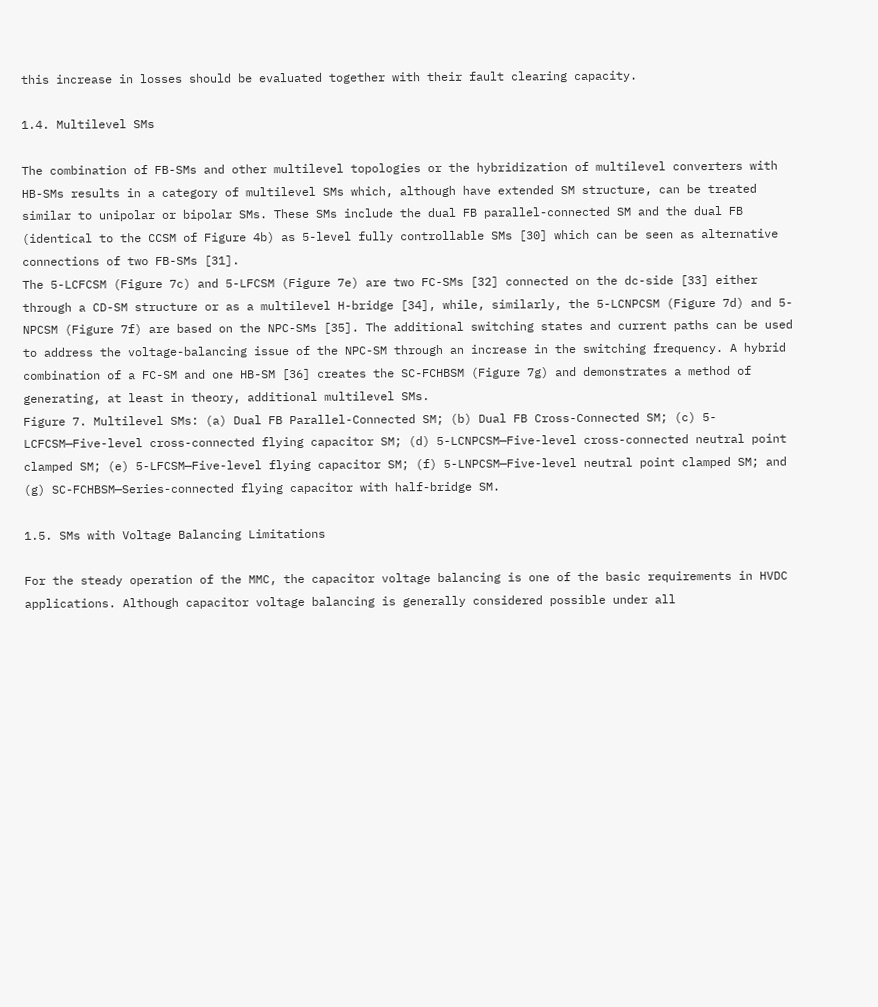this increase in losses should be evaluated together with their fault clearing capacity.

1.4. Multilevel SMs

The combination of FB-SMs and other multilevel topologies or the hybridization of multilevel converters with HB-SMs results in a category of multilevel SMs which, although have extended SM structure, can be treated similar to unipolar or bipolar SMs. These SMs include the dual FB parallel-connected SM and the dual FB (identical to the CCSM of Figure 4b) as 5-level fully controllable SMs [30] which can be seen as alternative connections of two FB-SMs [31].
The 5-LCFCSM (Figure 7c) and 5-LFCSM (Figure 7e) are two FC-SMs [32] connected on the dc-side [33] either through a CD-SM structure or as a multilevel H-bridge [34], while, similarly, the 5-LCNPCSM (Figure 7d) and 5-NPCSM (Figure 7f) are based on the NPC-SMs [35]. The additional switching states and current paths can be used to address the voltage-balancing issue of the NPC-SM through an increase in the switching frequency. A hybrid combination of a FC-SM and one HB-SM [36] creates the SC-FCHBSM (Figure 7g) and demonstrates a method of generating, at least in theory, additional multilevel SMs.
Figure 7. Multilevel SMs: (a) Dual FB Parallel-Connected SM; (b) Dual FB Cross-Connected SM; (c) 5-LCFCSM—Five-level cross-connected flying capacitor SM; (d) 5-LCNPCSM—Five-level cross-connected neutral point clamped SM; (e) 5-LFCSM—Five-level flying capacitor SM; (f) 5-LNPCSM—Five-level neutral point clamped SM; and (g) SC-FCHBSM—Series-connected flying capacitor with half-bridge SM.

1.5. SMs with Voltage Balancing Limitations

For the steady operation of the MMC, the capacitor voltage balancing is one of the basic requirements in HVDC applications. Although capacitor voltage balancing is generally considered possible under all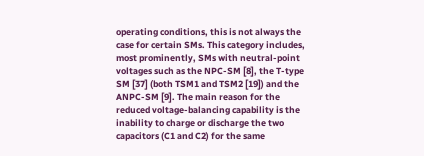operating conditions, this is not always the case for certain SMs. This category includes, most prominently, SMs with neutral-point voltages such as the NPC-SM [8], the T-type SM [37] (both TSM1 and TSM2 [19]) and the ANPC-SM [9]. The main reason for the reduced voltage-balancing capability is the inability to charge or discharge the two capacitors (C1 and C2) for the same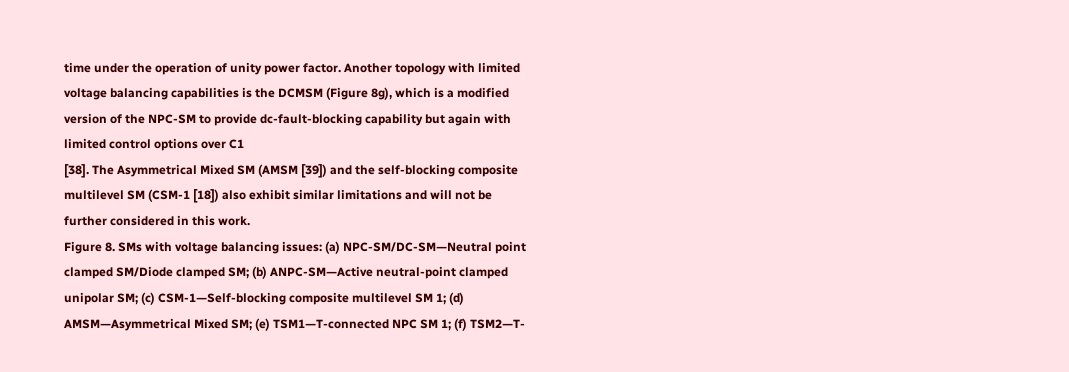time under the operation of unity power factor. Another topology with limited voltage balancing capabilities is the DCMSM (Figure 8g), which is a modified version of the NPC-SM to provide dc-fault-blocking capability but again with limited control options over C1
[38]. The Asymmetrical Mixed SM (AMSM [39]) and the self-blocking composite multilevel SM (CSM-1 [18]) also exhibit similar limitations and will not be further considered in this work.
Figure 8. SMs with voltage balancing issues: (a) NPC-SM/DC-SM—Neutral point clamped SM/Diode clamped SM; (b) ANPC-SM—Active neutral-point clamped unipolar SM; (c) CSM-1—Self-blocking composite multilevel SM 1; (d) AMSM—Asymmetrical Mixed SM; (e) TSM1—T-connected NPC SM 1; (f) TSM2—T-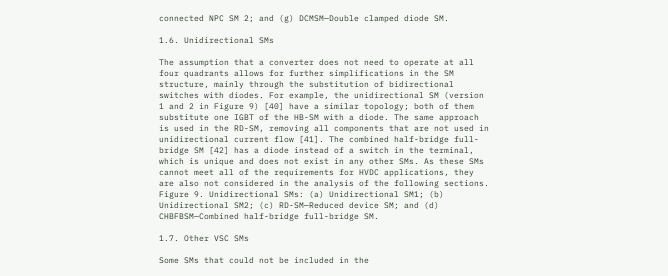connected NPC SM 2; and (g) DCMSM—Double clamped diode SM.

1.6. Unidirectional SMs

The assumption that a converter does not need to operate at all four quadrants allows for further simplifications in the SM structure, mainly through the substitution of bidirectional switches with diodes. For example, the unidirectional SM (version 1 and 2 in Figure 9) [40] have a similar topology; both of them substitute one IGBT of the HB-SM with a diode. The same approach is used in the RD-SM, removing all components that are not used in unidirectional current flow [41]. The combined half-bridge full-bridge SM [42] has a diode instead of a switch in the terminal, which is unique and does not exist in any other SMs. As these SMs cannot meet all of the requirements for HVDC applications, they are also not considered in the analysis of the following sections.
Figure 9. Unidirectional SMs: (a) Unidirectional SM1; (b) Unidirectional SM2; (c) RD-SM—Reduced device SM; and (d) CHBFBSM—Combined half-bridge full-bridge SM.

1.7. Other VSC SMs

Some SMs that could not be included in the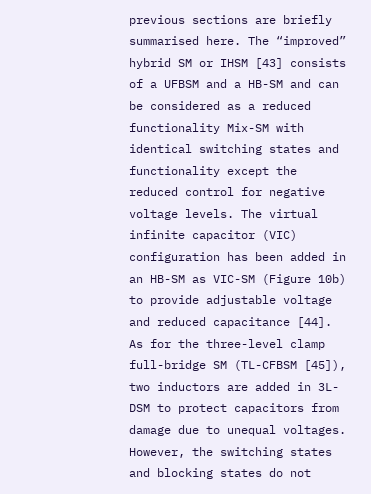previous sections are briefly summarised here. The “improved” hybrid SM or IHSM [43] consists of a UFBSM and a HB-SM and can be considered as a reduced functionality Mix-SM with identical switching states and functionality except the reduced control for negative voltage levels. The virtual infinite capacitor (VIC) configuration has been added in an HB-SM as VIC-SM (Figure 10b) to provide adjustable voltage and reduced capacitance [44].  As for the three-level clamp full-bridge SM (TL-CFBSM [45]), two inductors are added in 3L-DSM to protect capacitors from damage due to unequal voltages. However, the switching states and blocking states do not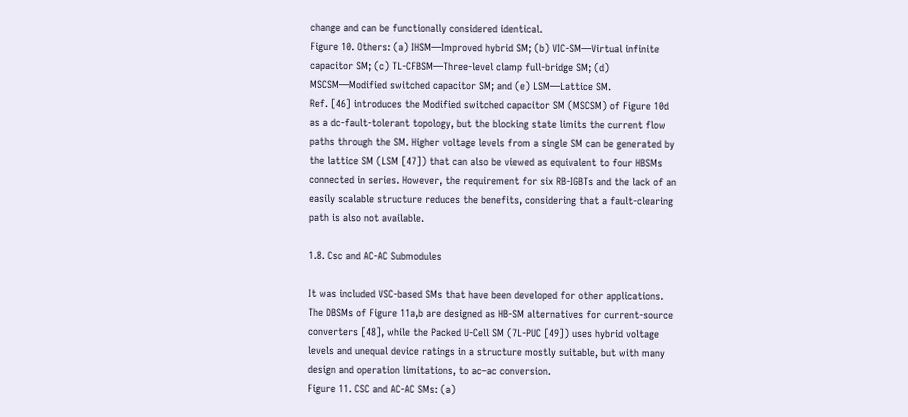change and can be functionally considered identical.
Figure 10. Others: (a) IHSM—Improved hybrid SM; (b) VIC-SM—Virtual infinite capacitor SM; (c) TL-CFBSM—Three-level clamp full-bridge SM; (d) MSCSM—Modified switched capacitor SM; and (e) LSM—Lattice SM.
Ref. [46] introduces the Modified switched capacitor SM (MSCSM) of Figure 10d as a dc-fault-tolerant topology, but the blocking state limits the current flow paths through the SM. Higher voltage levels from a single SM can be generated by the lattice SM (LSM [47]) that can also be viewed as equivalent to four HBSMs connected in series. However, the requirement for six RB-IGBTs and the lack of an easily scalable structure reduces the benefits, considering that a fault-clearing path is also not available.

1.8. Csc and AC-AC Submodules

It was included VSC-based SMs that have been developed for other applications. The DBSMs of Figure 11a,b are designed as HB-SM alternatives for current-source converters [48], while the Packed U-Cell SM (7L-PUC [49]) uses hybrid voltage levels and unequal device ratings in a structure mostly suitable, but with many design and operation limitations, to ac–ac conversion.
Figure 11. CSC and AC-AC SMs: (a)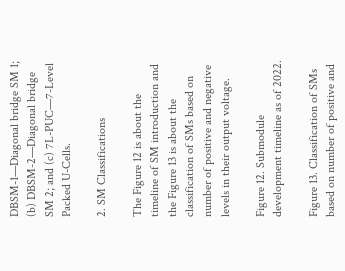DBSM-1—Diagonal bridge SM 1; (b) DBSM-2—Diagonal bridge SM 2; and (c) 7L-PUC—7-Level Packed U-Cells.

2. SM Classifications

The Figure 12 is about the timeline of SM introduction and the Figure 13 is about the classification of SMs based on number of positive and negative levels in their output voltage.

Figure 12. Submodule development timeline as of 2022.

Figure 13. Classification of SMs based on number of positive and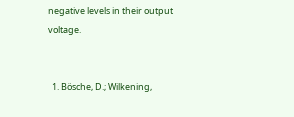negative levels in their output voltage.


  1. Bösche, D.; Wilkening,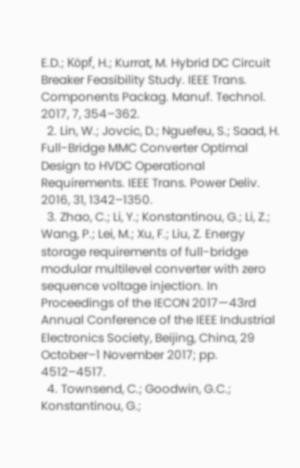E.D.; Köpf, H.; Kurrat, M. Hybrid DC Circuit Breaker Feasibility Study. IEEE Trans. Components Packag. Manuf. Technol. 2017, 7, 354–362.
  2. Lin, W.; Jovcic, D.; Nguefeu, S.; Saad, H. Full-Bridge MMC Converter Optimal Design to HVDC Operational Requirements. IEEE Trans. Power Deliv. 2016, 31, 1342–1350.
  3. Zhao, C.; Li, Y.; Konstantinou, G.; Li, Z.; Wang, P.; Lei, M.; Xu, F.; Liu, Z. Energy storage requirements of full-bridge modular multilevel converter with zero sequence voltage injection. In Proceedings of the IECON 2017—43rd Annual Conference of the IEEE Industrial Electronics Society, Beijing, China, 29 October–1 November 2017; pp. 4512–4517.
  4. Townsend, C.; Goodwin, G.C.; Konstantinou, G.;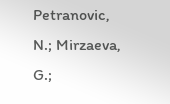Petranovic, N.; Mirzaeva, G.;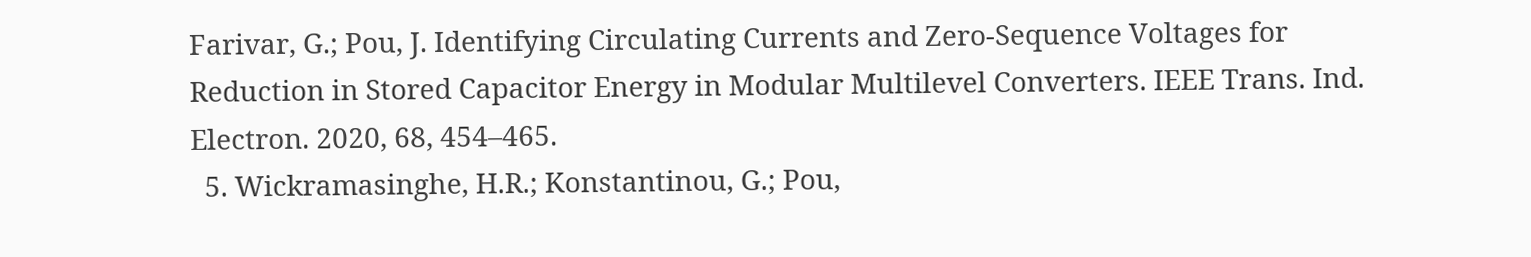Farivar, G.; Pou, J. Identifying Circulating Currents and Zero-Sequence Voltages for Reduction in Stored Capacitor Energy in Modular Multilevel Converters. IEEE Trans. Ind. Electron. 2020, 68, 454–465.
  5. Wickramasinghe, H.R.; Konstantinou, G.; Pou,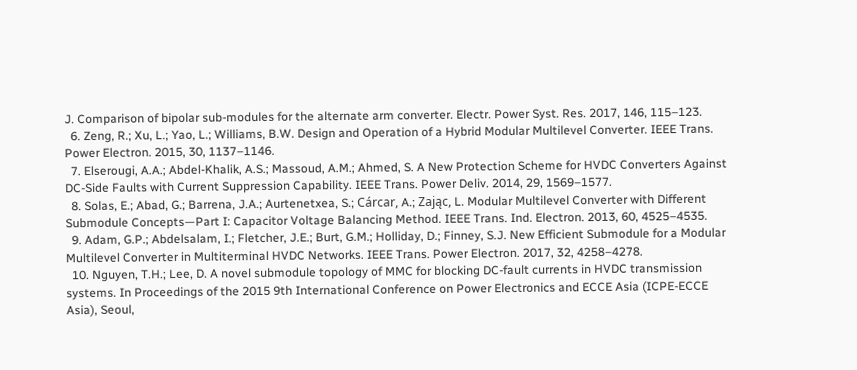J. Comparison of bipolar sub-modules for the alternate arm converter. Electr. Power Syst. Res. 2017, 146, 115–123.
  6. Zeng, R.; Xu, L.; Yao, L.; Williams, B.W. Design and Operation of a Hybrid Modular Multilevel Converter. IEEE Trans. Power Electron. 2015, 30, 1137–1146.
  7. Elserougi, A.A.; Abdel-Khalik, A.S.; Massoud, A.M.; Ahmed, S. A New Protection Scheme for HVDC Converters Against DC-Side Faults with Current Suppression Capability. IEEE Trans. Power Deliv. 2014, 29, 1569–1577.
  8. Solas, E.; Abad, G.; Barrena, J.A.; Aurtenetxea, S.; Cárcar, A.; Zając, L. Modular Multilevel Converter with Different Submodule Concepts—Part I: Capacitor Voltage Balancing Method. IEEE Trans. Ind. Electron. 2013, 60, 4525–4535.
  9. Adam, G.P.; Abdelsalam, I.; Fletcher, J.E.; Burt, G.M.; Holliday, D.; Finney, S.J. New Efficient Submodule for a Modular Multilevel Converter in Multiterminal HVDC Networks. IEEE Trans. Power Electron. 2017, 32, 4258–4278.
  10. Nguyen, T.H.; Lee, D. A novel submodule topology of MMC for blocking DC-fault currents in HVDC transmission systems. In Proceedings of the 2015 9th International Conference on Power Electronics and ECCE Asia (ICPE-ECCE Asia), Seoul,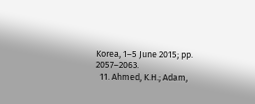Korea, 1–5 June 2015; pp. 2057–2063.
  11. Ahmed, K.H.; Adam,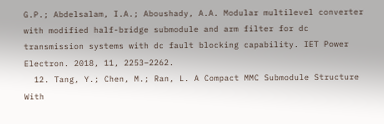G.P.; Abdelsalam, I.A.; Aboushady, A.A. Modular multilevel converter with modified half-bridge submodule and arm filter for dc transmission systems with dc fault blocking capability. IET Power Electron. 2018, 11, 2253–2262.
  12. Tang, Y.; Chen, M.; Ran, L. A Compact MMC Submodule Structure With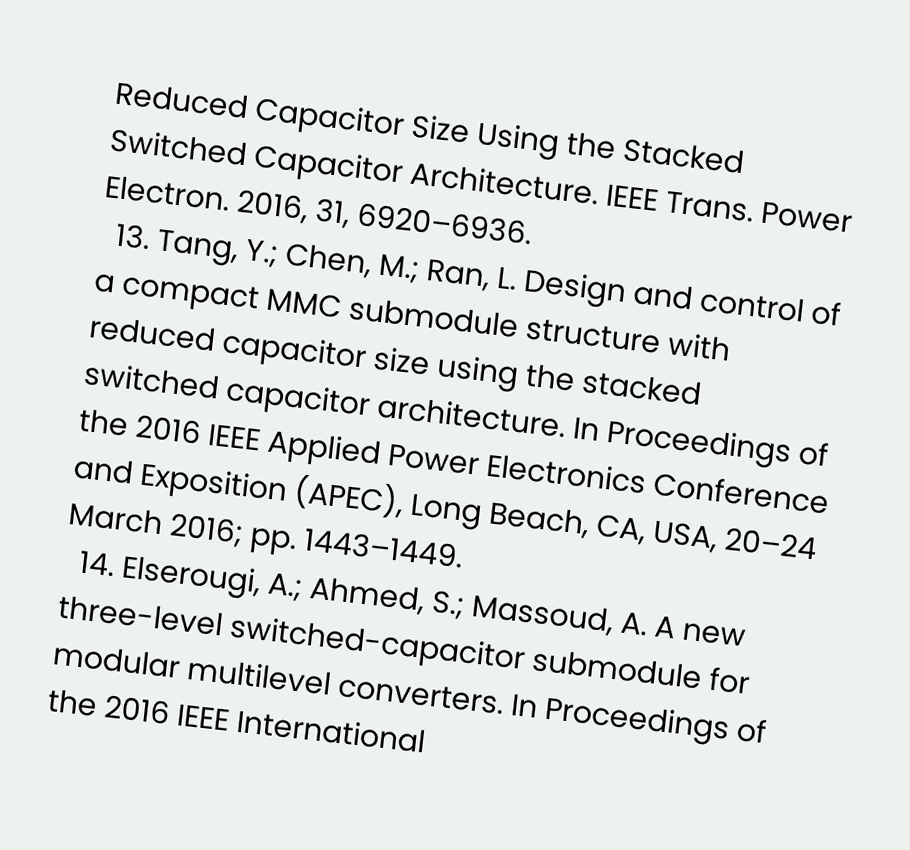Reduced Capacitor Size Using the Stacked Switched Capacitor Architecture. IEEE Trans. Power Electron. 2016, 31, 6920–6936.
  13. Tang, Y.; Chen, M.; Ran, L. Design and control of a compact MMC submodule structure with reduced capacitor size using the stacked switched capacitor architecture. In Proceedings of the 2016 IEEE Applied Power Electronics Conference and Exposition (APEC), Long Beach, CA, USA, 20–24 March 2016; pp. 1443–1449.
  14. Elserougi, A.; Ahmed, S.; Massoud, A. A new three-level switched-capacitor submodule for modular multilevel converters. In Proceedings of the 2016 IEEE International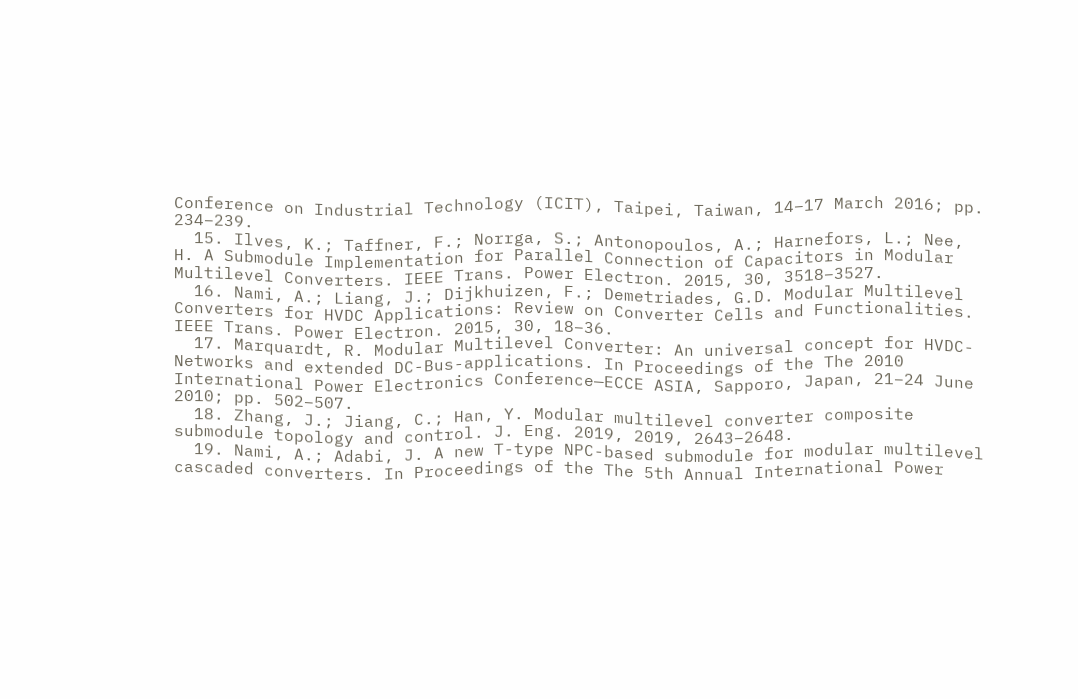Conference on Industrial Technology (ICIT), Taipei, Taiwan, 14–17 March 2016; pp. 234–239.
  15. Ilves, K.; Taffner, F.; Norrga, S.; Antonopoulos, A.; Harnefors, L.; Nee, H. A Submodule Implementation for Parallel Connection of Capacitors in Modular Multilevel Converters. IEEE Trans. Power Electron. 2015, 30, 3518–3527.
  16. Nami, A.; Liang, J.; Dijkhuizen, F.; Demetriades, G.D. Modular Multilevel Converters for HVDC Applications: Review on Converter Cells and Functionalities. IEEE Trans. Power Electron. 2015, 30, 18–36.
  17. Marquardt, R. Modular Multilevel Converter: An universal concept for HVDC-Networks and extended DC-Bus-applications. In Proceedings of the The 2010 International Power Electronics Conference—ECCE ASIA, Sapporo, Japan, 21–24 June 2010; pp. 502–507.
  18. Zhang, J.; Jiang, C.; Han, Y. Modular multilevel converter composite submodule topology and control. J. Eng. 2019, 2019, 2643–2648.
  19. Nami, A.; Adabi, J. A new T-type NPC-based submodule for modular multilevel cascaded converters. In Proceedings of the The 5th Annual International Power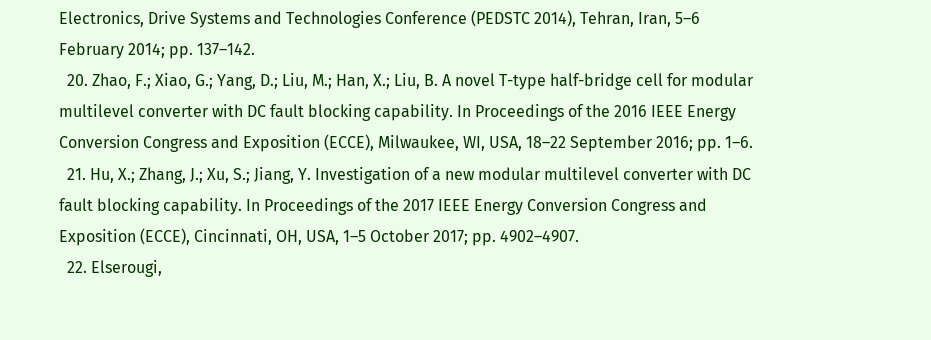Electronics, Drive Systems and Technologies Conference (PEDSTC 2014), Tehran, Iran, 5–6 February 2014; pp. 137–142.
  20. Zhao, F.; Xiao, G.; Yang, D.; Liu, M.; Han, X.; Liu, B. A novel T-type half-bridge cell for modular multilevel converter with DC fault blocking capability. In Proceedings of the 2016 IEEE Energy Conversion Congress and Exposition (ECCE), Milwaukee, WI, USA, 18–22 September 2016; pp. 1–6.
  21. Hu, X.; Zhang, J.; Xu, S.; Jiang, Y. Investigation of a new modular multilevel converter with DC fault blocking capability. In Proceedings of the 2017 IEEE Energy Conversion Congress and Exposition (ECCE), Cincinnati, OH, USA, 1–5 October 2017; pp. 4902–4907.
  22. Elserougi,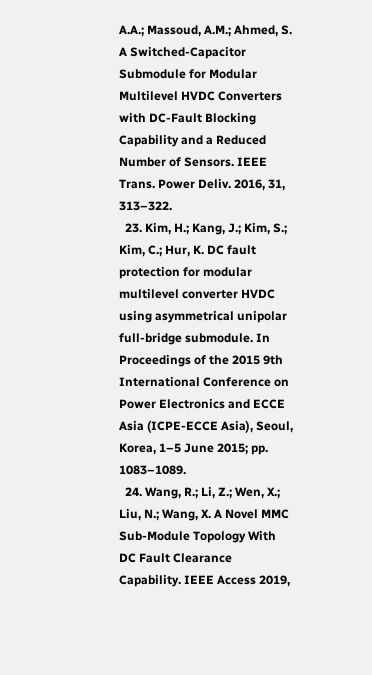A.A.; Massoud, A.M.; Ahmed, S. A Switched-Capacitor Submodule for Modular Multilevel HVDC Converters with DC-Fault Blocking Capability and a Reduced Number of Sensors. IEEE Trans. Power Deliv. 2016, 31, 313–322.
  23. Kim, H.; Kang, J.; Kim, S.; Kim, C.; Hur, K. DC fault protection for modular multilevel converter HVDC using asymmetrical unipolar full-bridge submodule. In Proceedings of the 2015 9th International Conference on Power Electronics and ECCE Asia (ICPE-ECCE Asia), Seoul, Korea, 1–5 June 2015; pp. 1083–1089.
  24. Wang, R.; Li, Z.; Wen, X.; Liu, N.; Wang, X. A Novel MMC Sub-Module Topology With DC Fault Clearance Capability. IEEE Access 2019,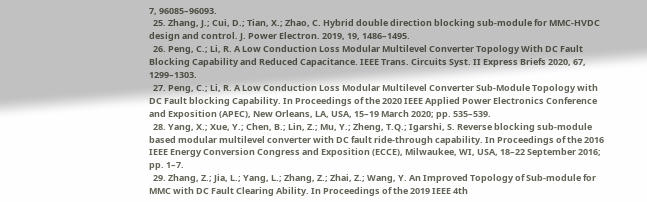7, 96085–96093.
  25. Zhang, J.; Cui, D.; Tian, X.; Zhao, C. Hybrid double direction blocking sub-module for MMC-HVDC design and control. J. Power Electron. 2019, 19, 1486–1495.
  26. Peng, C.; Li, R. A Low Conduction Loss Modular Multilevel Converter Topology With DC Fault Blocking Capability and Reduced Capacitance. IEEE Trans. Circuits Syst. II Express Briefs 2020, 67, 1299–1303.
  27. Peng, C.; Li, R. A Low Conduction Loss Modular Multilevel Converter Sub-Module Topology with DC Fault blocking Capability. In Proceedings of the 2020 IEEE Applied Power Electronics Conference and Exposition (APEC), New Orleans, LA, USA, 15–19 March 2020; pp. 535–539.
  28. Yang, X.; Xue, Y.; Chen, B.; Lin, Z.; Mu, Y.; Zheng, T.Q.; Igarshi, S. Reverse blocking sub-module based modular multilevel converter with DC fault ride-through capability. In Proceedings of the 2016 IEEE Energy Conversion Congress and Exposition (ECCE), Milwaukee, WI, USA, 18–22 September 2016; pp. 1–7.
  29. Zhang, Z.; Jia, L.; Yang, L.; Zhang, Z.; Zhai, Z.; Wang, Y. An Improved Topology of Sub-module for MMC with DC Fault Clearing Ability. In Proceedings of the 2019 IEEE 4th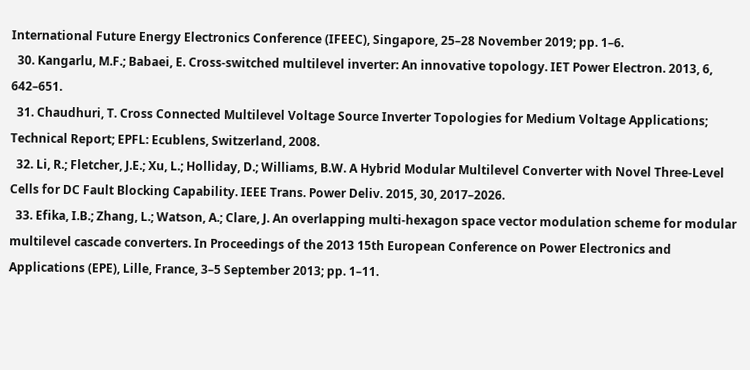International Future Energy Electronics Conference (IFEEC), Singapore, 25–28 November 2019; pp. 1–6.
  30. Kangarlu, M.F.; Babaei, E. Cross-switched multilevel inverter: An innovative topology. IET Power Electron. 2013, 6, 642–651.
  31. Chaudhuri, T. Cross Connected Multilevel Voltage Source Inverter Topologies for Medium Voltage Applications; Technical Report; EPFL: Ecublens, Switzerland, 2008.
  32. Li, R.; Fletcher, J.E.; Xu, L.; Holliday, D.; Williams, B.W. A Hybrid Modular Multilevel Converter with Novel Three-Level Cells for DC Fault Blocking Capability. IEEE Trans. Power Deliv. 2015, 30, 2017–2026.
  33. Efika, I.B.; Zhang, L.; Watson, A.; Clare, J. An overlapping multi-hexagon space vector modulation scheme for modular multilevel cascade converters. In Proceedings of the 2013 15th European Conference on Power Electronics and Applications (EPE), Lille, France, 3–5 September 2013; pp. 1–11.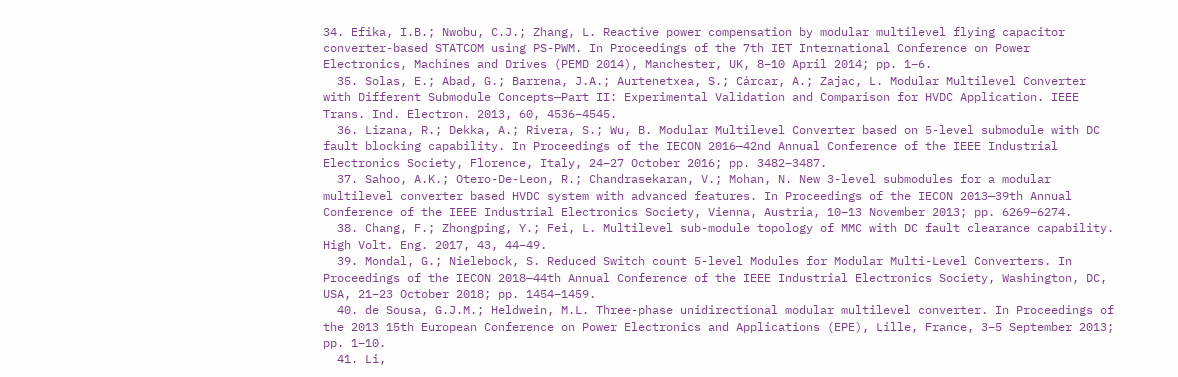34. Efika, I.B.; Nwobu, C.J.; Zhang, L. Reactive power compensation by modular multilevel flying capacitor converter-based STATCOM using PS-PWM. In Proceedings of the 7th IET International Conference on Power Electronics, Machines and Drives (PEMD 2014), Manchester, UK, 8–10 April 2014; pp. 1–6.
  35. Solas, E.; Abad, G.; Barrena, J.A.; Aurtenetxea, S.; Cárcar, A.; Zajac, L. Modular Multilevel Converter with Different Submodule Concepts—Part II: Experimental Validation and Comparison for HVDC Application. IEEE Trans. Ind. Electron. 2013, 60, 4536–4545.
  36. Lizana, R.; Dekka, A.; Rivera, S.; Wu, B. Modular Multilevel Converter based on 5-level submodule with DC fault blocking capability. In Proceedings of the IECON 2016—42nd Annual Conference of the IEEE Industrial Electronics Society, Florence, Italy, 24–27 October 2016; pp. 3482–3487.
  37. Sahoo, A.K.; Otero-De-Leon, R.; Chandrasekaran, V.; Mohan, N. New 3-level submodules for a modular multilevel converter based HVDC system with advanced features. In Proceedings of the IECON 2013—39th Annual Conference of the IEEE Industrial Electronics Society, Vienna, Austria, 10–13 November 2013; pp. 6269–6274.
  38. Chang, F.; Zhongping, Y.; Fei, L. Multilevel sub-module topology of MMC with DC fault clearance capability. High Volt. Eng. 2017, 43, 44–49.
  39. Mondal, G.; Nielebock, S. Reduced Switch count 5-level Modules for Modular Multi-Level Converters. In Proceedings of the IECON 2018—44th Annual Conference of the IEEE Industrial Electronics Society, Washington, DC, USA, 21–23 October 2018; pp. 1454–1459.
  40. de Sousa, G.J.M.; Heldwein, M.L. Three-phase unidirectional modular multilevel converter. In Proceedings of the 2013 15th European Conference on Power Electronics and Applications (EPE), Lille, France, 3–5 September 2013; pp. 1–10.
  41. Li,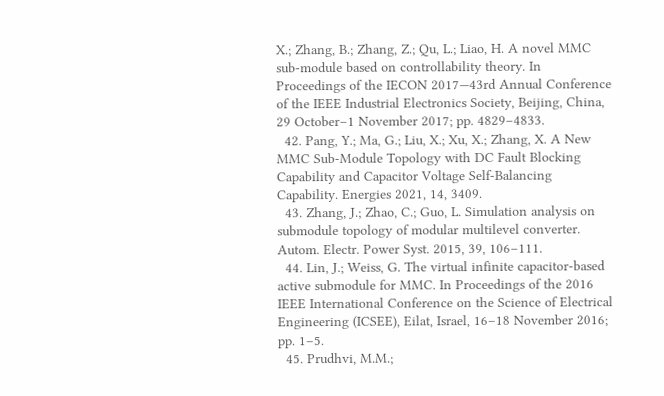X.; Zhang, B.; Zhang, Z.; Qu, L.; Liao, H. A novel MMC sub-module based on controllability theory. In Proceedings of the IECON 2017—43rd Annual Conference of the IEEE Industrial Electronics Society, Beijing, China, 29 October–1 November 2017; pp. 4829–4833.
  42. Pang, Y.; Ma, G.; Liu, X.; Xu, X.; Zhang, X. A New MMC Sub-Module Topology with DC Fault Blocking Capability and Capacitor Voltage Self-Balancing Capability. Energies 2021, 14, 3409.
  43. Zhang, J.; Zhao, C.; Guo, L. Simulation analysis on submodule topology of modular multilevel converter. Autom. Electr. Power Syst. 2015, 39, 106–111.
  44. Lin, J.; Weiss, G. The virtual infinite capacitor-based active submodule for MMC. In Proceedings of the 2016 IEEE International Conference on the Science of Electrical Engineering (ICSEE), Eilat, Israel, 16–18 November 2016; pp. 1–5.
  45. Prudhvi, M.M.;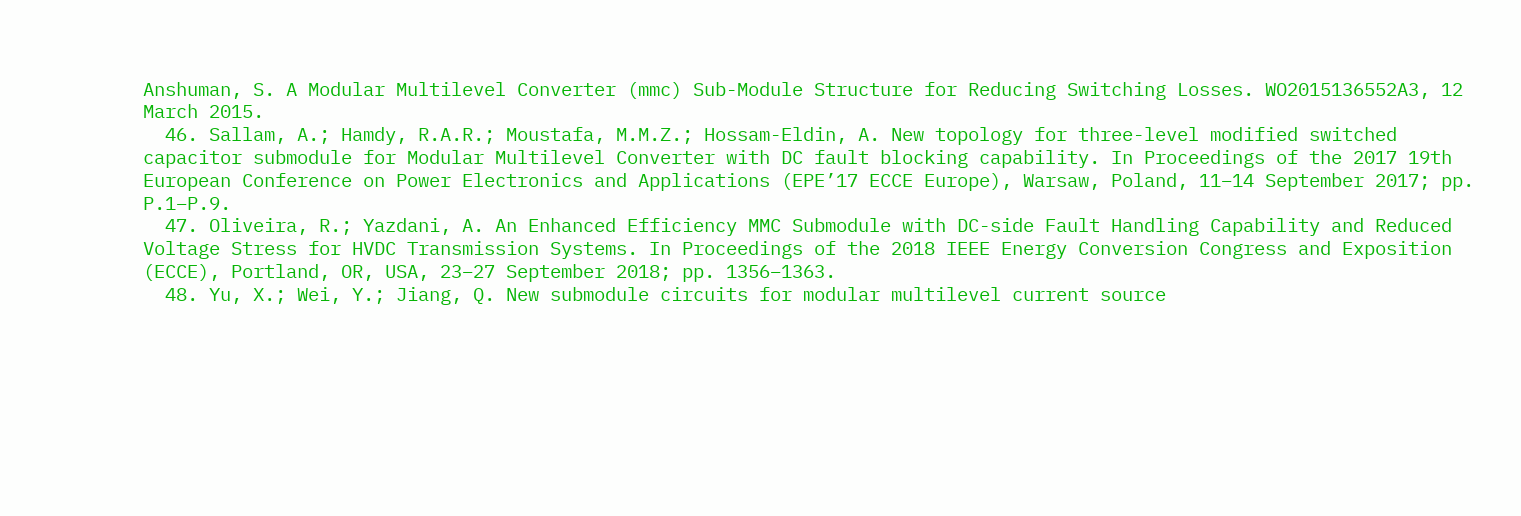Anshuman, S. A Modular Multilevel Converter (mmc) Sub-Module Structure for Reducing Switching Losses. WO2015136552A3, 12 March 2015.
  46. Sallam, A.; Hamdy, R.A.R.; Moustafa, M.M.Z.; Hossam-Eldin, A. New topology for three-level modified switched capacitor submodule for Modular Multilevel Converter with DC fault blocking capability. In Proceedings of the 2017 19th European Conference on Power Electronics and Applications (EPE’17 ECCE Europe), Warsaw, Poland, 11–14 September 2017; pp. P.1–P.9.
  47. Oliveira, R.; Yazdani, A. An Enhanced Efficiency MMC Submodule with DC-side Fault Handling Capability and Reduced Voltage Stress for HVDC Transmission Systems. In Proceedings of the 2018 IEEE Energy Conversion Congress and Exposition (ECCE), Portland, OR, USA, 23–27 September 2018; pp. 1356–1363.
  48. Yu, X.; Wei, Y.; Jiang, Q. New submodule circuits for modular multilevel current source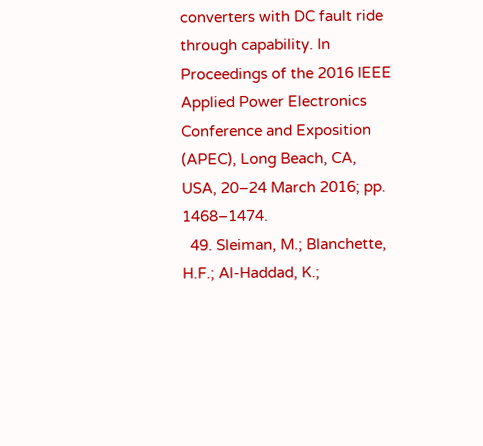converters with DC fault ride through capability. In Proceedings of the 2016 IEEE Applied Power Electronics Conference and Exposition (APEC), Long Beach, CA, USA, 20–24 March 2016; pp. 1468–1474.
  49. Sleiman, M.; Blanchette, H.F.; Al-Haddad, K.;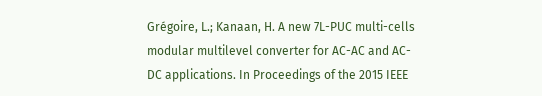Grégoire, L.; Kanaan, H. A new 7L-PUC multi-cells modular multilevel converter for AC-AC and AC-DC applications. In Proceedings of the 2015 IEEE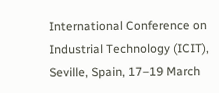International Conference on Industrial Technology (ICIT), Seville, Spain, 17–19 March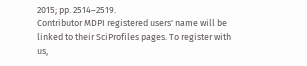2015; pp. 2514–2519.
Contributor MDPI registered users' name will be linked to their SciProfiles pages. To register with us,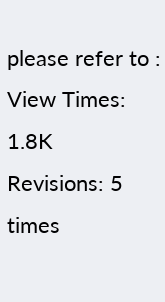please refer to :
View Times: 1.8K
Revisions: 5 times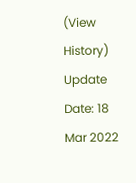(View History)
Update Date: 18 Mar 2022